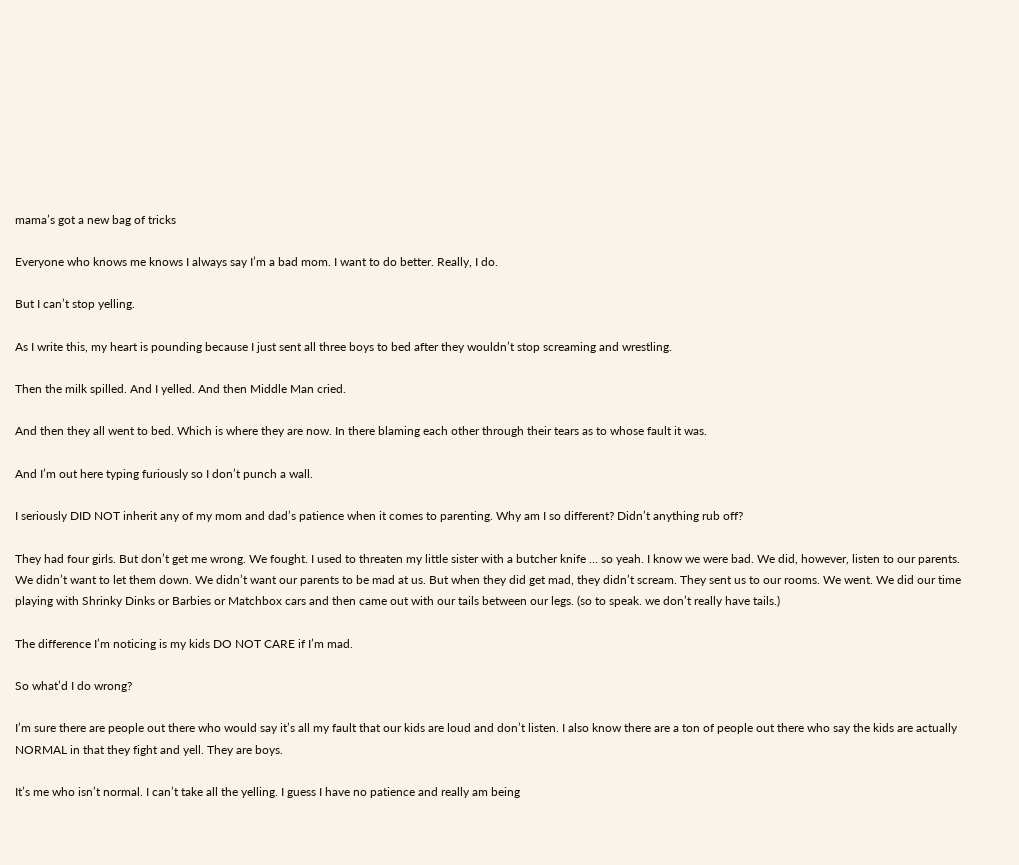mama’s got a new bag of tricks

Everyone who knows me knows I always say I’m a bad mom. I want to do better. Really, I do.

But I can’t stop yelling.

As I write this, my heart is pounding because I just sent all three boys to bed after they wouldn’t stop screaming and wrestling.

Then the milk spilled. And I yelled. And then Middle Man cried.

And then they all went to bed. Which is where they are now. In there blaming each other through their tears as to whose fault it was.

And I’m out here typing furiously so I don’t punch a wall.

I seriously DID NOT inherit any of my mom and dad’s patience when it comes to parenting. Why am I so different? Didn’t anything rub off?

They had four girls. But don’t get me wrong. We fought. I used to threaten my little sister with a butcher knife … so yeah. I know we were bad. We did, however, listen to our parents. We didn’t want to let them down. We didn’t want our parents to be mad at us. But when they did get mad, they didn’t scream. They sent us to our rooms. We went. We did our time playing with Shrinky Dinks or Barbies or Matchbox cars and then came out with our tails between our legs. (so to speak. we don’t really have tails.)

The difference I’m noticing is my kids DO NOT CARE if I’m mad.

So what’d I do wrong?

I’m sure there are people out there who would say it’s all my fault that our kids are loud and don’t listen. I also know there are a ton of people out there who say the kids are actually NORMAL in that they fight and yell. They are boys.

It’s me who isn’t normal. I can’t take all the yelling. I guess I have no patience and really am being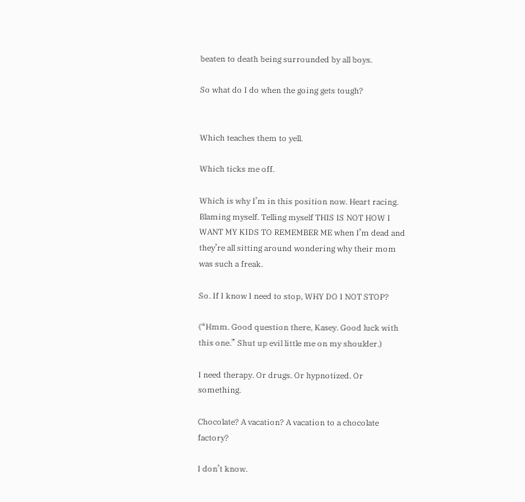beaten to death being surrounded by all boys.

So what do I do when the going gets tough?


Which teaches them to yell.

Which ticks me off.

Which is why I’m in this position now. Heart racing. Blaming myself. Telling myself THIS IS NOT HOW I WANT MY KIDS TO REMEMBER ME when I’m dead and they’re all sitting around wondering why their mom was such a freak.

So. If I know I need to stop, WHY DO I NOT STOP?

(“Hmm. Good question there, Kasey. Good luck with this one.” Shut up evil little me on my shoulder.)

I need therapy. Or drugs. Or hypnotized. Or something.

Chocolate? A vacation? A vacation to a chocolate factory?

I don’t know.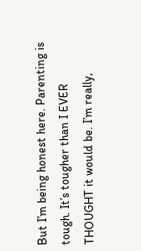But I’m being honest here. Parenting is tough. It’s tougher than I EVER THOUGHT it would be. I’m really,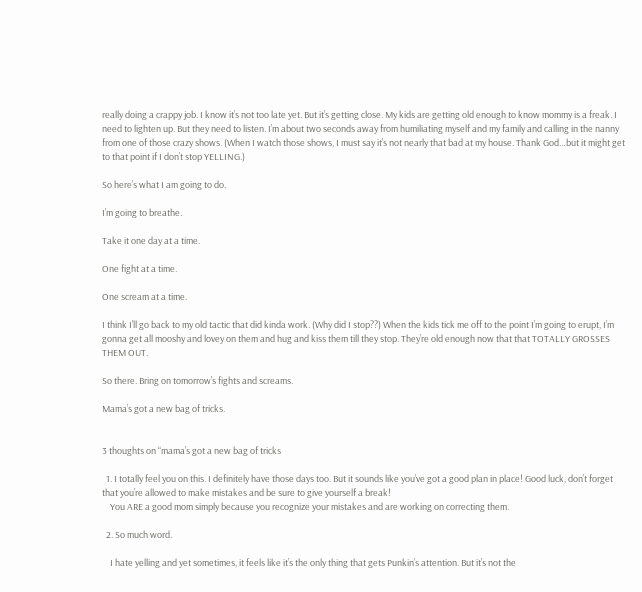really doing a crappy job. I know it’s not too late yet. But it’s getting close. My kids are getting old enough to know mommy is a freak. I need to lighten up. But they need to listen. I’m about two seconds away from humiliating myself and my family and calling in the nanny from one of those crazy shows. (When I watch those shows, I must say it’s not nearly that bad at my house. Thank God…but it might get to that point if I don’t stop YELLING.)

So here’s what I am going to do.

I’m going to breathe.

Take it one day at a time.

One fight at a time.

One scream at a time.

I think I’ll go back to my old tactic that did kinda work. (Why did I stop??) When the kids tick me off to the point I’m going to erupt, I’m gonna get all mooshy and lovey on them and hug and kiss them till they stop. They’re old enough now that that TOTALLY GROSSES THEM OUT.

So there. Bring on tomorrow’s fights and screams.

Mama’s got a new bag of tricks.


3 thoughts on “mama’s got a new bag of tricks

  1. I totally feel you on this. I definitely have those days too. But it sounds like you’ve got a good plan in place! Good luck, don’t forget that you’re allowed to make mistakes and be sure to give yourself a break!
    You ARE a good mom simply because you recognize your mistakes and are working on correcting them.

  2. So much word.

    I hate yelling and yet sometimes, it feels like it’s the only thing that gets Punkin’s attention. But it’s not the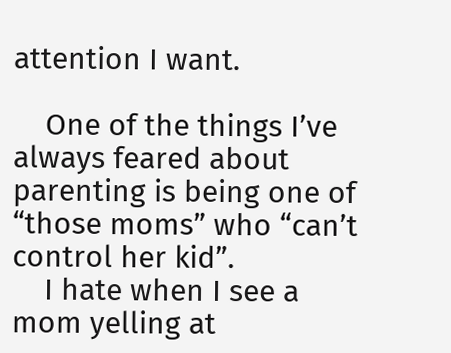attention I want.

    One of the things I’ve always feared about parenting is being one of “those moms” who “can’t control her kid”.
    I hate when I see a mom yelling at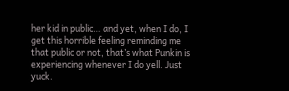her kid in public… and yet, when I do, I get this horrible feeling reminding me that public or not, that’s what Punkin is experiencing whenever I do yell. Just yuck.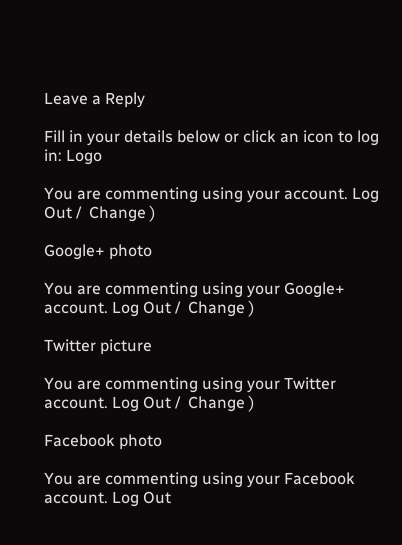Leave a Reply

Fill in your details below or click an icon to log in: Logo

You are commenting using your account. Log Out /  Change )

Google+ photo

You are commenting using your Google+ account. Log Out /  Change )

Twitter picture

You are commenting using your Twitter account. Log Out /  Change )

Facebook photo

You are commenting using your Facebook account. Log Out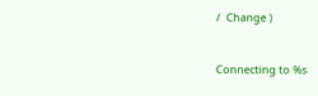/  Change )


Connecting to %s